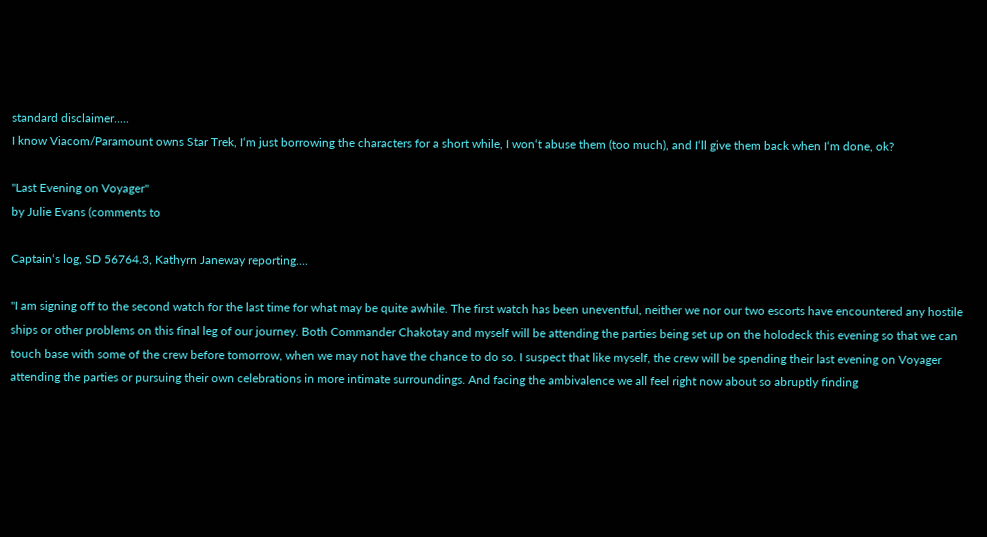standard disclaimer.....
I know Viacom/Paramount owns Star Trek, I‘m just borrowing the characters for a short while, I won‘t abuse them (too much), and I‘ll give them back when I‘m done, ok?

"Last Evening on Voyager"
by Julie Evans (comments to

Captain‘s log, SD 56764.3, Kathyrn Janeway reporting....

"I am signing off to the second watch for the last time for what may be quite awhile. The first watch has been uneventful, neither we nor our two escorts have encountered any hostile ships or other problems on this final leg of our journey. Both Commander Chakotay and myself will be attending the parties being set up on the holodeck this evening so that we can touch base with some of the crew before tomorrow, when we may not have the chance to do so. I suspect that like myself, the crew will be spending their last evening on Voyager attending the parties or pursuing their own celebrations in more intimate surroundings. And facing the ambivalence we all feel right now about so abruptly finding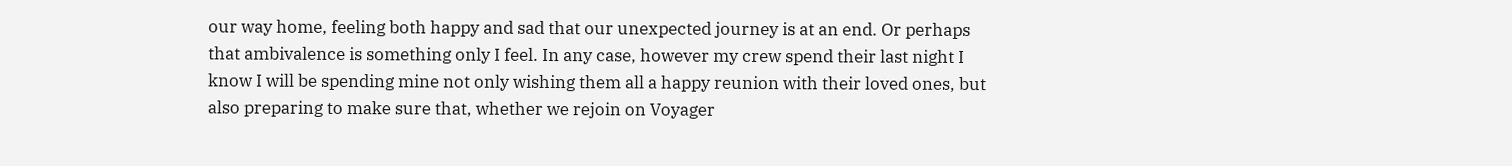our way home, feeling both happy and sad that our unexpected journey is at an end. Or perhaps that ambivalence is something only I feel. In any case, however my crew spend their last night I know I will be spending mine not only wishing them all a happy reunion with their loved ones, but also preparing to make sure that, whether we rejoin on Voyager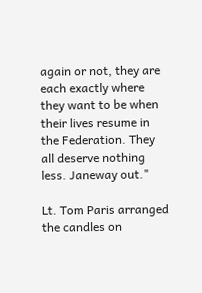again or not, they are each exactly where they want to be when their lives resume in the Federation. They all deserve nothing less. Janeway out."

Lt. Tom Paris arranged the candles on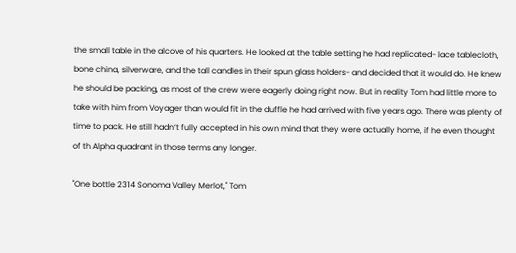the small table in the alcove of his quarters. He looked at the table setting he had replicated- lace tablecloth, bone china, silverware, and the tall candles in their spun glass holders- and decided that it would do. He knew he should be packing, as most of the crew were eagerly doing right now. But in reality Tom had little more to take with him from Voyager than would fit in the duffle he had arrived with five years ago. There was plenty of time to pack. He still hadn‘t fully accepted in his own mind that they were actually home, if he even thought of th Alpha quadrant in those terms any longer.

"One bottle 2314 Sonoma Valley Merlot," Tom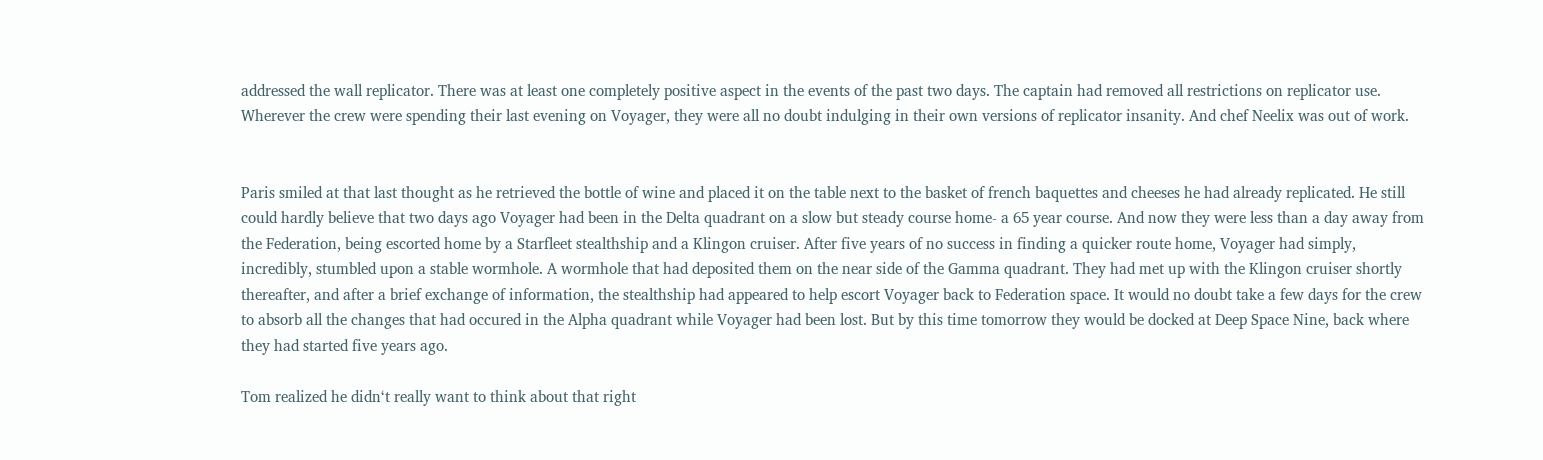addressed the wall replicator. There was at least one completely positive aspect in the events of the past two days. The captain had removed all restrictions on replicator use. Wherever the crew were spending their last evening on Voyager, they were all no doubt indulging in their own versions of replicator insanity. And chef Neelix was out of work.


Paris smiled at that last thought as he retrieved the bottle of wine and placed it on the table next to the basket of french baquettes and cheeses he had already replicated. He still could hardly believe that two days ago Voyager had been in the Delta quadrant on a slow but steady course home- a 65 year course. And now they were less than a day away from the Federation, being escorted home by a Starfleet stealthship and a Klingon cruiser. After five years of no success in finding a quicker route home, Voyager had simply, incredibly, stumbled upon a stable wormhole. A wormhole that had deposited them on the near side of the Gamma quadrant. They had met up with the Klingon cruiser shortly thereafter, and after a brief exchange of information, the stealthship had appeared to help escort Voyager back to Federation space. It would no doubt take a few days for the crew to absorb all the changes that had occured in the Alpha quadrant while Voyager had been lost. But by this time tomorrow they would be docked at Deep Space Nine, back where they had started five years ago.

Tom realized he didn‘t really want to think about that right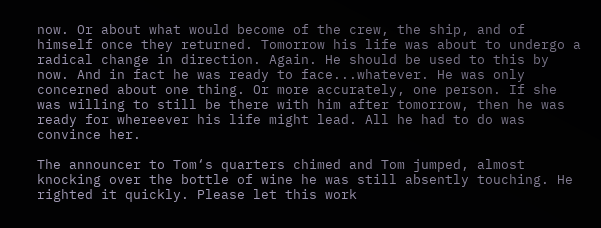now. Or about what would become of the crew, the ship, and of himself once they returned. Tomorrow his life was about to undergo a radical change in direction. Again. He should be used to this by now. And in fact he was ready to face...whatever. He was only concerned about one thing. Or more accurately, one person. If she was willing to still be there with him after tomorrow, then he was ready for whereever his life might lead. All he had to do was convince her.

The announcer to Tom‘s quarters chimed and Tom jumped, almost knocking over the bottle of wine he was still absently touching. He righted it quickly. Please let this work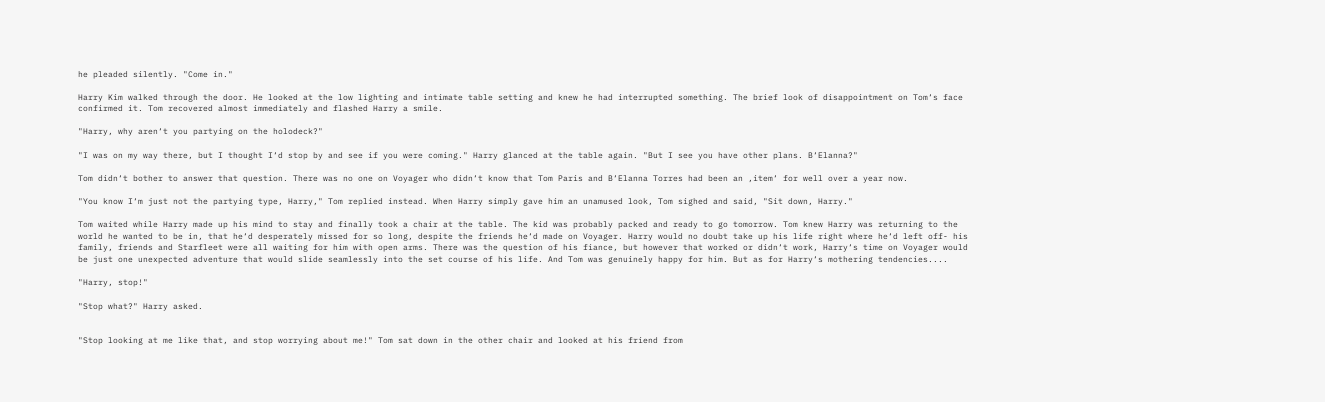he pleaded silently. "Come in."

Harry Kim walked through the door. He looked at the low lighting and intimate table setting and knew he had interrupted something. The brief look of disappointment on Tom‘s face confirmed it. Tom recovered almost immediately and flashed Harry a smile.

"Harry, why aren‘t you partying on the holodeck?"

"I was on my way there, but I thought I‘d stop by and see if you were coming." Harry glanced at the table again. "But I see you have other plans. B‘Elanna?"

Tom didn‘t bother to answer that question. There was no one on Voyager who didn‘t know that Tom Paris and B‘Elanna Torres had been an ‚item‘ for well over a year now.

"You know I‘m just not the partying type, Harry," Tom replied instead. When Harry simply gave him an unamused look, Tom sighed and said, "Sit down, Harry."

Tom waited while Harry made up his mind to stay and finally took a chair at the table. The kid was probably packed and ready to go tomorrow. Tom knew Harry was returning to the world he wanted to be in, that he‘d desperately missed for so long, despite the friends he‘d made on Voyager. Harry would no doubt take up his life right where he‘d left off- his family, friends and Starfleet were all waiting for him with open arms. There was the question of his fiance, but however that worked or didn‘t work, Harry‘s time on Voyager would be just one unexpected adventure that would slide seamlessly into the set course of his life. And Tom was genuinely happy for him. But as for Harry‘s mothering tendencies....

"Harry, stop!"

"Stop what?" Harry asked.


"Stop looking at me like that, and stop worrying about me!" Tom sat down in the other chair and looked at his friend from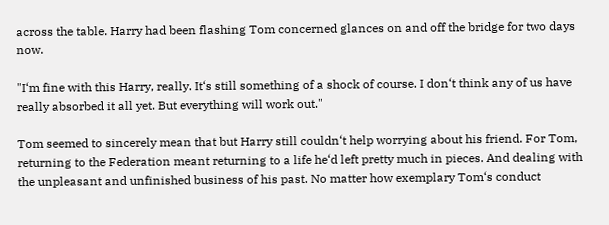across the table. Harry had been flashing Tom concerned glances on and off the bridge for two days now.

"I‘m fine with this Harry, really. It‘s still something of a shock of course. I don‘t think any of us have really absorbed it all yet. But everything will work out."

Tom seemed to sincerely mean that but Harry still couldn‘t help worrying about his friend. For Tom, returning to the Federation meant returning to a life he‘d left pretty much in pieces. And dealing with the unpleasant and unfinished business of his past. No matter how exemplary Tom‘s conduct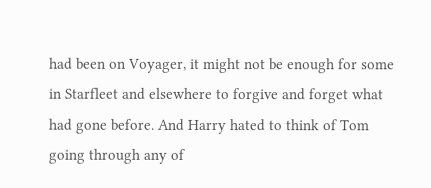had been on Voyager, it might not be enough for some in Starfleet and elsewhere to forgive and forget what had gone before. And Harry hated to think of Tom going through any of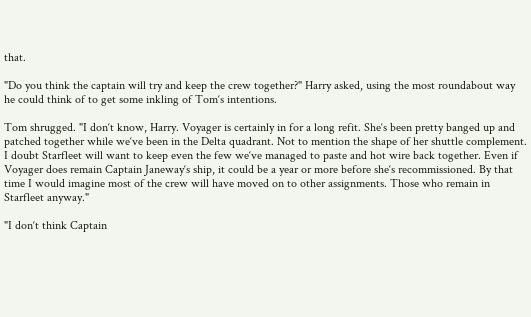that.

"Do you think the captain will try and keep the crew together?" Harry asked, using the most roundabout way he could think of to get some inkling of Tom‘s intentions.

Tom shrugged. "I don‘t know, Harry. Voyager is certainly in for a long refit. She‘s been pretty banged up and patched together while we‘ve been in the Delta quadrant. Not to mention the shape of her shuttle complement. I doubt Starfleet will want to keep even the few we‘ve managed to paste and hot wire back together. Even if Voyager does remain Captain Janeway‘s ship, it could be a year or more before she‘s recommissioned. By that time I would imagine most of the crew will have moved on to other assignments. Those who remain in Starfleet anyway."

"I don‘t think Captain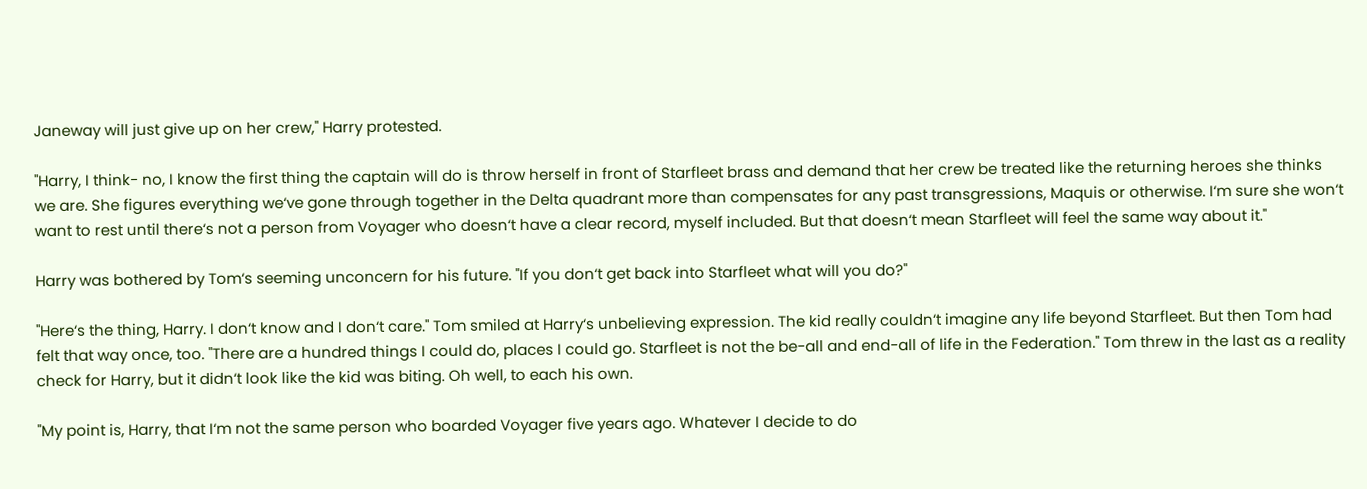Janeway will just give up on her crew," Harry protested.

"Harry, I think- no, I know the first thing the captain will do is throw herself in front of Starfleet brass and demand that her crew be treated like the returning heroes she thinks we are. She figures everything we‘ve gone through together in the Delta quadrant more than compensates for any past transgressions, Maquis or otherwise. I‘m sure she won‘t want to rest until there‘s not a person from Voyager who doesn‘t have a clear record, myself included. But that doesn‘t mean Starfleet will feel the same way about it."

Harry was bothered by Tom‘s seeming unconcern for his future. "If you don‘t get back into Starfleet what will you do?"

"Here‘s the thing, Harry. I don‘t know and I don‘t care." Tom smiled at Harry‘s unbelieving expression. The kid really couldn‘t imagine any life beyond Starfleet. But then Tom had felt that way once, too. "There are a hundred things I could do, places I could go. Starfleet is not the be-all and end-all of life in the Federation." Tom threw in the last as a reality check for Harry, but it didn‘t look like the kid was biting. Oh well, to each his own.

"My point is, Harry, that I‘m not the same person who boarded Voyager five years ago. Whatever I decide to do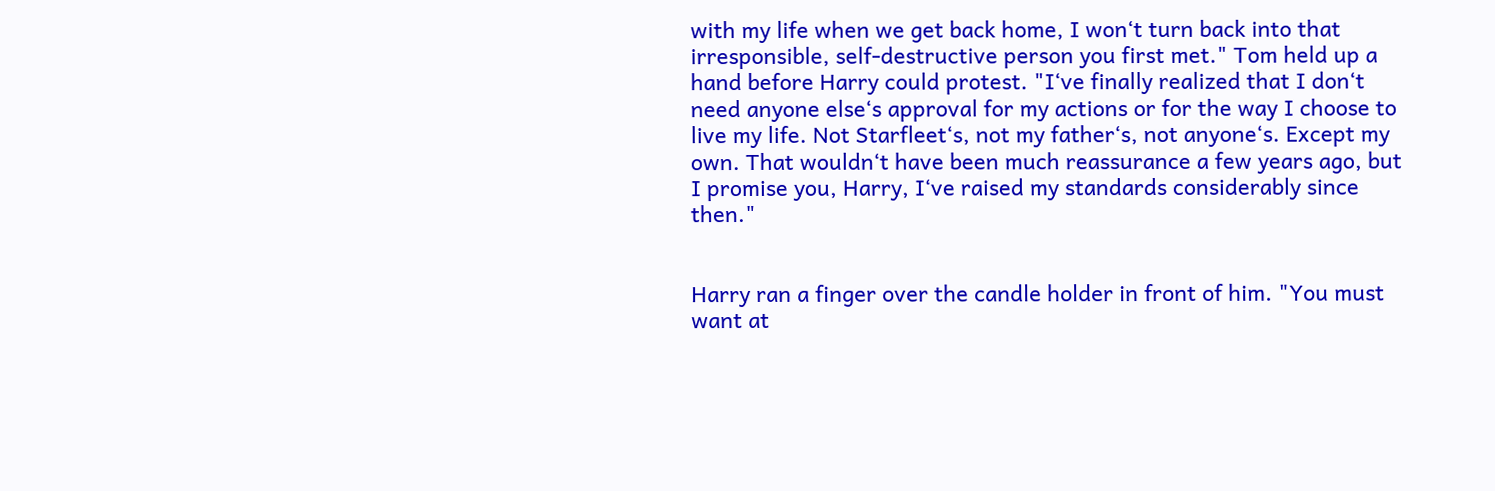with my life when we get back home, I won‘t turn back into that irresponsible, self-destructive person you first met." Tom held up a hand before Harry could protest. "I‘ve finally realized that I don‘t need anyone else‘s approval for my actions or for the way I choose to live my life. Not Starfleet‘s, not my father‘s, not anyone‘s. Except my own. That wouldn‘t have been much reassurance a few years ago, but I promise you, Harry, I‘ve raised my standards considerably since then."


Harry ran a finger over the candle holder in front of him. "You must want at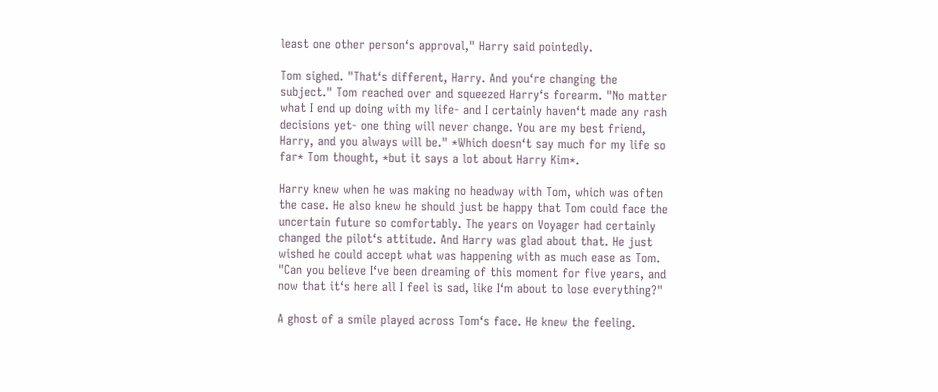least one other person‘s approval," Harry said pointedly.

Tom sighed. "That‘s different, Harry. And you‘re changing the subject." Tom reached over and squeezed Harry‘s forearm. "No matter what I end up doing with my life- and I certainly haven‘t made any rash decisions yet- one thing will never change. You are my best friend, Harry, and you always will be." *Which doesn‘t say much for my life so far* Tom thought, *but it says a lot about Harry Kim*.

Harry knew when he was making no headway with Tom, which was often the case. He also knew he should just be happy that Tom could face the uncertain future so comfortably. The years on Voyager had certainly changed the pilot‘s attitude. And Harry was glad about that. He just wished he could accept what was happening with as much ease as Tom. "Can you believe I‘ve been dreaming of this moment for five years, and now that it‘s here all I feel is sad, like I‘m about to lose everything?"

A ghost of a smile played across Tom‘s face. He knew the feeling.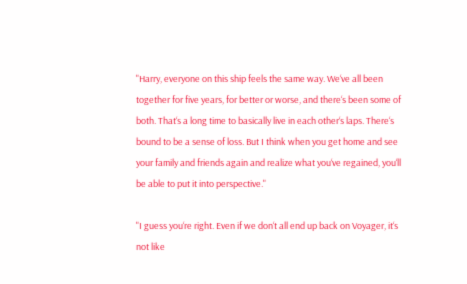"Harry, everyone on this ship feels the same way. We‘ve all been together for five years, for better or worse, and there‘s been some of both. That‘s a long time to basically live in each other‘s laps. There‘s bound to be a sense of loss. But I think when you get home and see your family and friends again and realize what you‘ve regained, you‘ll be able to put it into perspective."

"I guess you‘re right. Even if we don‘t all end up back on Voyager, it‘s not like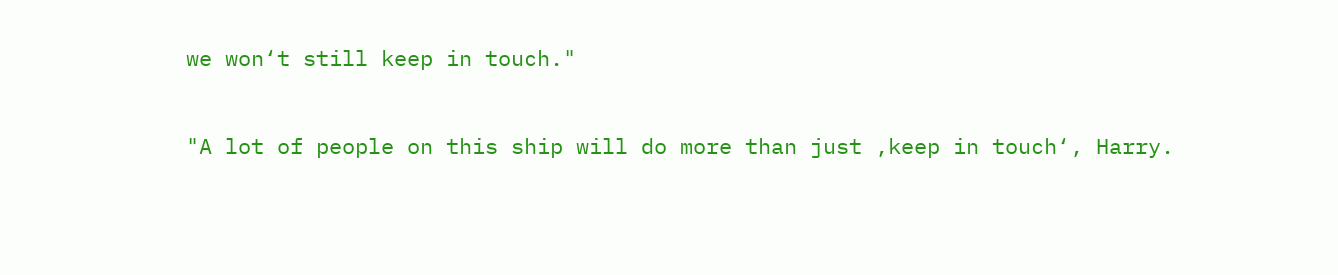we won‘t still keep in touch."

"A lot of people on this ship will do more than just ‚keep in touch‘, Harry.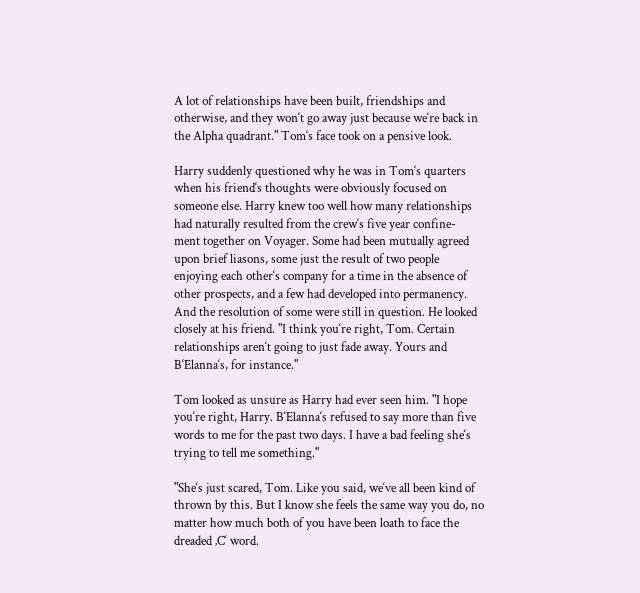A lot of relationships have been built, friendships and otherwise, and they won‘t go away just because we‘re back in the Alpha quadrant." Tom‘s face took on a pensive look.

Harry suddenly questioned why he was in Tom‘s quarters when his friend‘s thoughts were obviously focused on someone else. Harry knew too well how many relationships had naturally resulted from the crew‘s five year confine- ment together on Voyager. Some had been mutually agreed upon brief liasons, some just the result of two people enjoying each other‘s company for a time in the absence of other prospects, and a few had developed into permanency. And the resolution of some were still in question. He looked closely at his friend. "I think you‘re right, Tom. Certain relationships aren‘t going to just fade away. Yours and B‘Elanna‘s, for instance."

Tom looked as unsure as Harry had ever seen him. "I hope you‘re right, Harry. B‘Elanna‘s refused to say more than five words to me for the past two days. I have a bad feeling she‘s trying to tell me something."

"She‘s just scared, Tom. Like you said, we‘ve all been kind of thrown by this. But I know she feels the same way you do, no matter how much both of you have been loath to face the dreaded ‚C‘ word.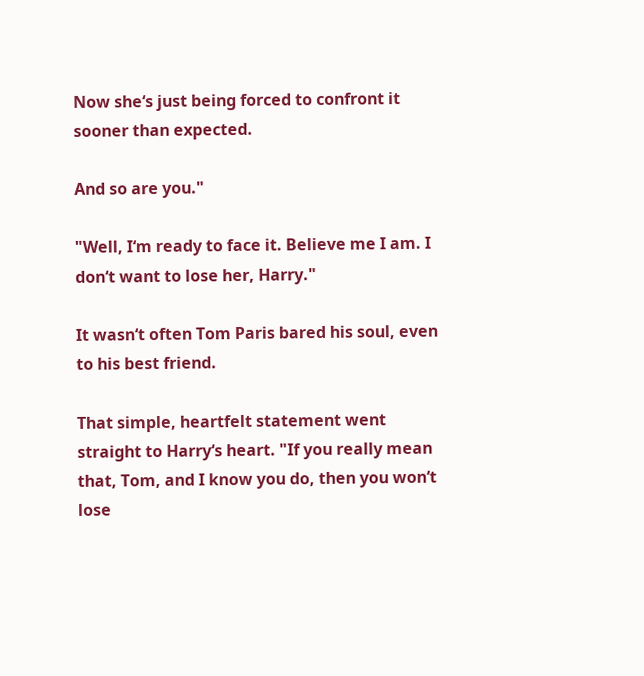Now she‘s just being forced to confront it sooner than expected.

And so are you."

"Well, I‘m ready to face it. Believe me I am. I don‘t want to lose her, Harry."

It wasn‘t often Tom Paris bared his soul, even to his best friend.

That simple, heartfelt statement went straight to Harry‘s heart. "If you really mean that, Tom, and I know you do, then you won‘t lose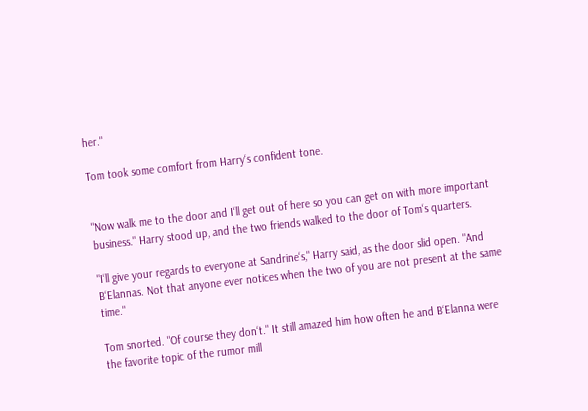her."

Tom took some comfort from Harry‘s confident tone.


"Now walk me to the door and I‘ll get out of here so you can get on with more important business." Harry stood up, and the two friends walked to the door of Tom‘s quarters.

"I‘ll give your regards to everyone at Sandrine‘s," Harry said, as the door slid open. "And B‘Elannas. Not that anyone ever notices when the two of you are not present at the same time."

Tom snorted. "Of course they don‘t." It still amazed him how often he and B‘Elanna were the favorite topic of the rumor mill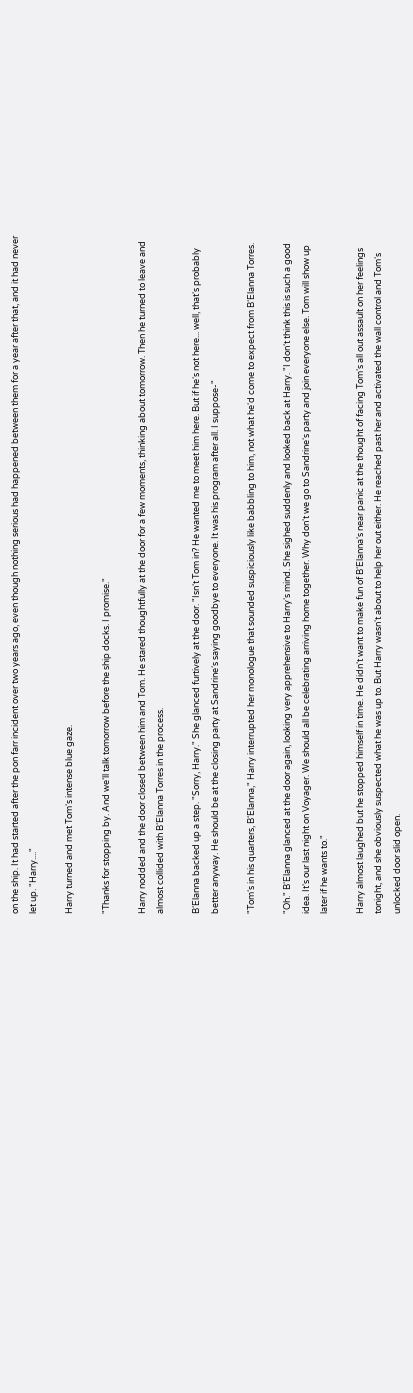on the ship. It had started after the pon farr incident over two years ago, even though nothing serious had happened between them for a year after that, and it had never let up. "Harry...."

Harry turned and met Tom‘s intense blue gaze.

"Thanks for stopping by. And we‘ll talk tomorrow before the ship docks. I promise."

Harry nodded and the door closed between him and Tom. He stared thoughtfully at the door for a few moments, thinking about tomorrow. Then he turned to leave and almost collided with B‘Elanna Torres in the process.

B‘Elanna backed up a step. "Sorry, Harry." She glanced furtively at the door. "Isn‘t Tom in? He wanted me to meet him here. But if he‘s not here... well, that‘s probably better anyway. He should be at the closing party at Sandrine‘s saying goodbye to everyone. It was his program after all. I suppose-"

"Tom‘s in his quarters, B‘Elanna," Harry interrupted her monologue that sounded suspiciously like babbling to him, not what he‘d come to expect from B‘Elanna Torres.

"Oh." B‘Elanna glanced at the door again, looking very apprehensive to Harry‘s mind. She sighed suddenly and looked back at Harry. "I don‘t think this is such a good idea. It‘s our last night on Voyager. We should all be celebrating arriving home together. Why don‘t we go to Sandrine‘s party and join everyone else. Tom will show up later if he wants to."

Harry almost laughed but he stopped himself in time. He didn‘t want to make fun of B‘Elanna‘s near panic at the thought of facing Tom‘s all out assault on her feelings tonight, and she obviously suspected what he was up to. But Harry wasn‘t about to help her out either. He reached past her and activated the wall control and Tom‘s unlocked door slid open.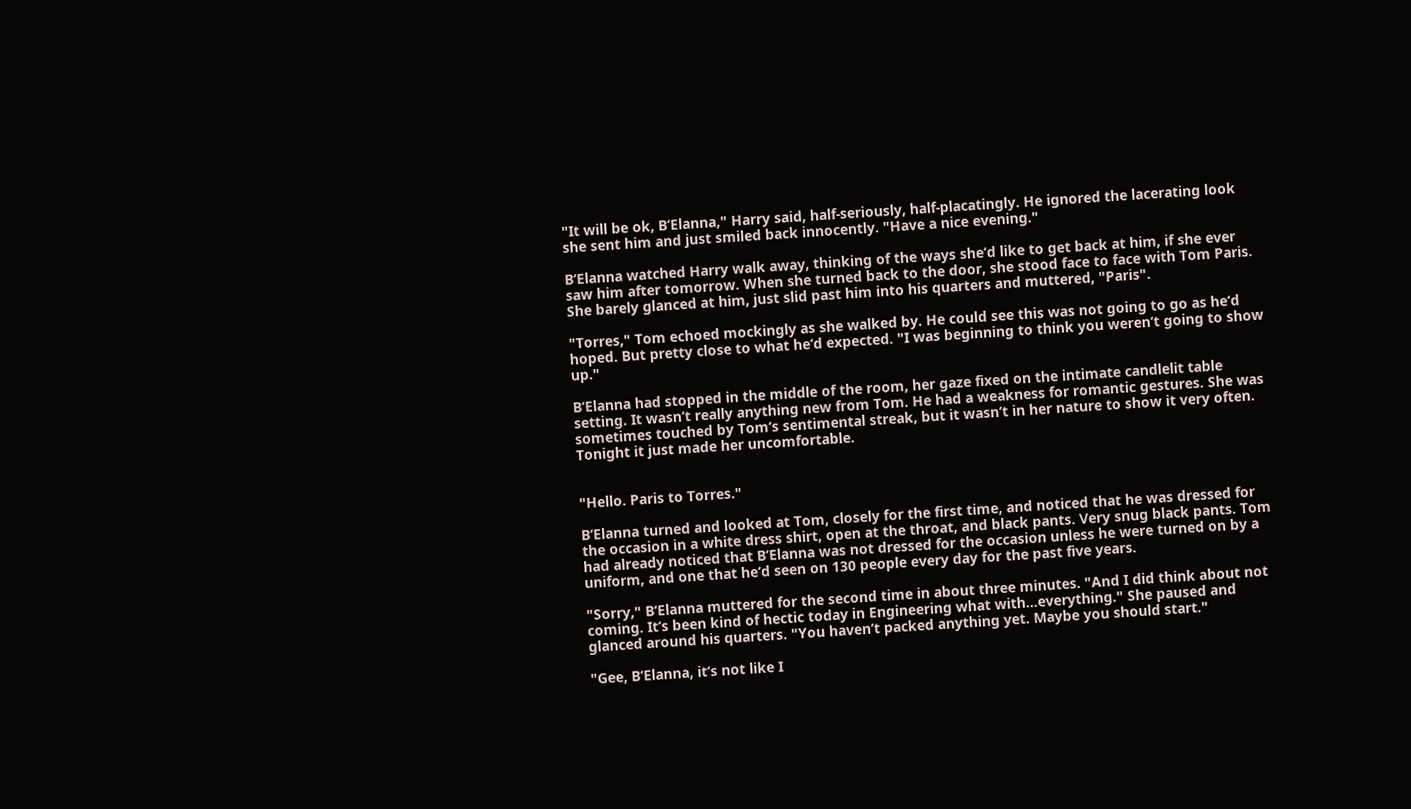"It will be ok, B‘Elanna," Harry said, half-seriously, half-placatingly. He ignored the lacerating look she sent him and just smiled back innocently. "Have a nice evening."

B‘Elanna watched Harry walk away, thinking of the ways she‘d like to get back at him, if she ever saw him after tomorrow. When she turned back to the door, she stood face to face with Tom Paris. She barely glanced at him, just slid past him into his quarters and muttered, "Paris".

"Torres," Tom echoed mockingly as she walked by. He could see this was not going to go as he‘d hoped. But pretty close to what he‘d expected. "I was beginning to think you weren‘t going to show up."

B‘Elanna had stopped in the middle of the room, her gaze fixed on the intimate candlelit table setting. It wasn‘t really anything new from Tom. He had a weakness for romantic gestures. She was sometimes touched by Tom‘s sentimental streak, but it wasn‘t in her nature to show it very often. Tonight it just made her uncomfortable.


"Hello. Paris to Torres."

B‘Elanna turned and looked at Tom, closely for the first time, and noticed that he was dressed for the occasion in a white dress shirt, open at the throat, and black pants. Very snug black pants. Tom had already noticed that B‘Elanna was not dressed for the occasion unless he were turned on by a uniform, and one that he‘d seen on 130 people every day for the past five years.

"Sorry," B‘Elanna muttered for the second time in about three minutes. "And I did think about not coming. It‘s been kind of hectic today in Engineering what with...everything." She paused and glanced around his quarters. "You haven‘t packed anything yet. Maybe you should start."

"Gee, B‘Elanna, it‘s not like I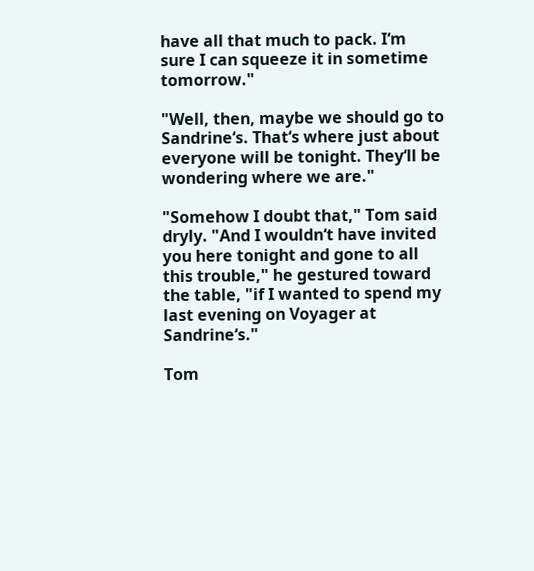have all that much to pack. I‘m sure I can squeeze it in sometime tomorrow."

"Well, then, maybe we should go to Sandrine‘s. That‘s where just about everyone will be tonight. They‘ll be wondering where we are."

"Somehow I doubt that," Tom said dryly. "And I wouldn‘t have invited you here tonight and gone to all this trouble," he gestured toward the table, "if I wanted to spend my last evening on Voyager at Sandrine‘s."

Tom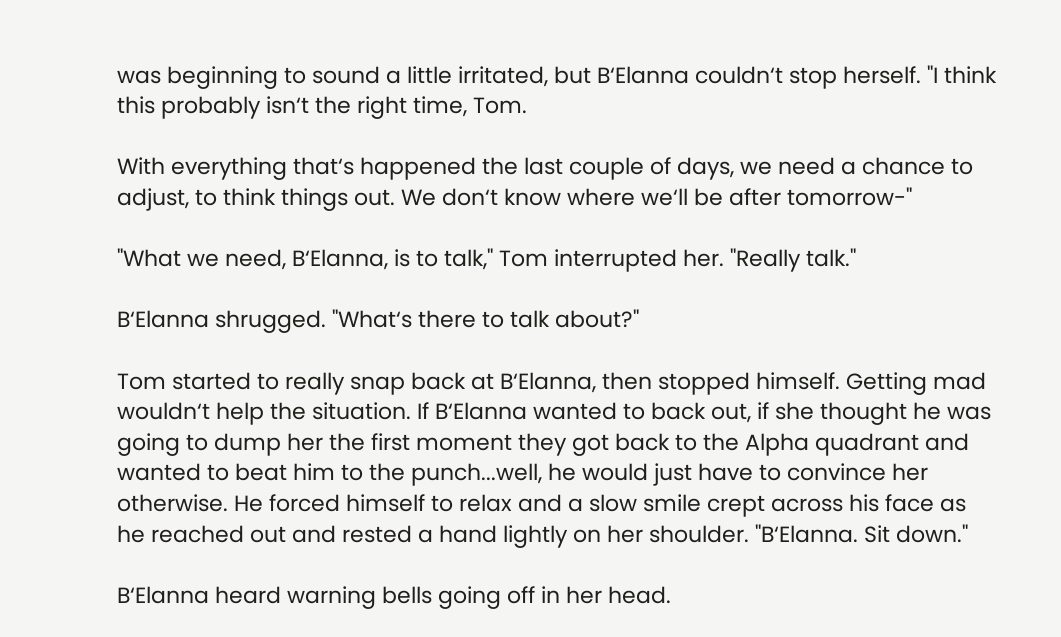was beginning to sound a little irritated, but B‘Elanna couldn‘t stop herself. "I think this probably isn‘t the right time, Tom.

With everything that‘s happened the last couple of days, we need a chance to adjust, to think things out. We don‘t know where we‘ll be after tomorrow-"

"What we need, B‘Elanna, is to talk," Tom interrupted her. "Really talk."

B‘Elanna shrugged. "What‘s there to talk about?"

Tom started to really snap back at B‘Elanna, then stopped himself. Getting mad wouldn‘t help the situation. If B‘Elanna wanted to back out, if she thought he was going to dump her the first moment they got back to the Alpha quadrant and wanted to beat him to the punch...well, he would just have to convince her otherwise. He forced himself to relax and a slow smile crept across his face as he reached out and rested a hand lightly on her shoulder. "B‘Elanna. Sit down."

B‘Elanna heard warning bells going off in her head.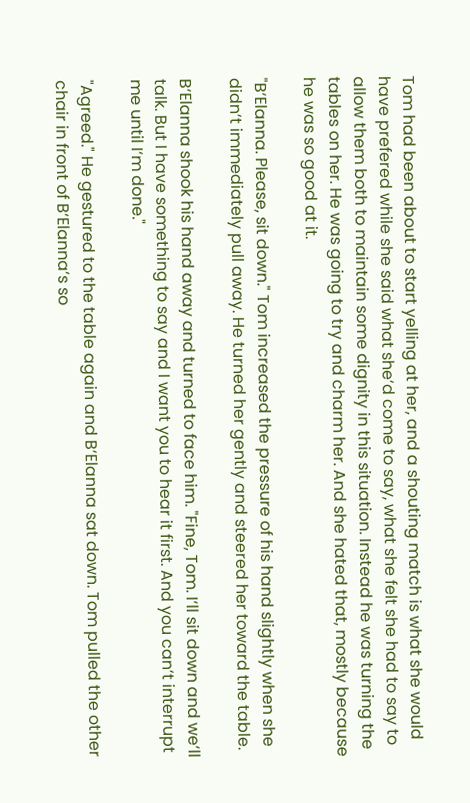Tom had been about to start yelling at her, and a shouting match is what she would have prefered while she said what she‘d come to say, what she felt she had to say to allow them both to maintain some dignity in this situation. Instead he was turning the tables on her. He was going to try and charm her. And she hated that, mostly because he was so good at it.

"B‘Elanna. Please, sit down." Tom increased the pressure of his hand slightly when she didn‘t immediately pull away. He turned her gently and steered her toward the table.

B‘Elanna shook his hand away and turned to face him. "Fine, Tom. I‘ll sit down and we‘ll talk. But I have something to say and I want you to hear it first. And you can‘t interrupt me until I‘m done."

"Agreed." He gestured to the table again and B‘Elanna sat down. Tom pulled the other chair in front of B‘Elanna‘s so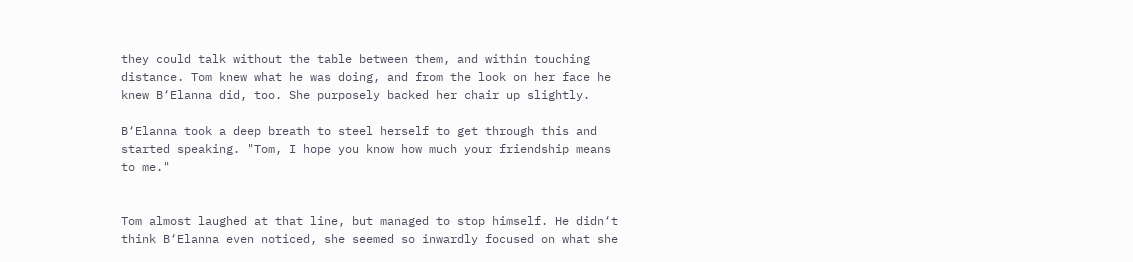they could talk without the table between them, and within touching distance. Tom knew what he was doing, and from the look on her face he knew B‘Elanna did, too. She purposely backed her chair up slightly.

B‘Elanna took a deep breath to steel herself to get through this and started speaking. "Tom, I hope you know how much your friendship means to me."


Tom almost laughed at that line, but managed to stop himself. He didn‘t think B‘Elanna even noticed, she seemed so inwardly focused on what she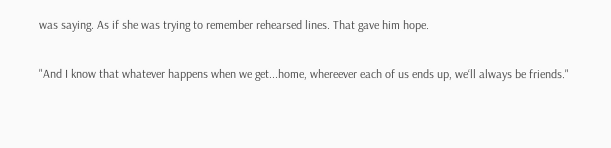was saying. As if she was trying to remember rehearsed lines. That gave him hope.

"And I know that whatever happens when we get...home, whereever each of us ends up, we‘ll always be friends."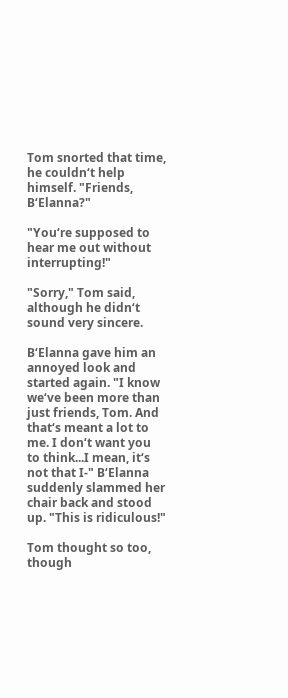Tom snorted that time, he couldn‘t help himself. "Friends, B‘Elanna?"

"You‘re supposed to hear me out without interrupting!"

"Sorry," Tom said, although he didn‘t sound very sincere.

B‘Elanna gave him an annoyed look and started again. "I know we‘ve been more than just friends, Tom. And that‘s meant a lot to me. I don‘t want you to think...I mean, it‘s not that I-" B‘Elanna suddenly slammed her chair back and stood up. "This is ridiculous!"

Tom thought so too, though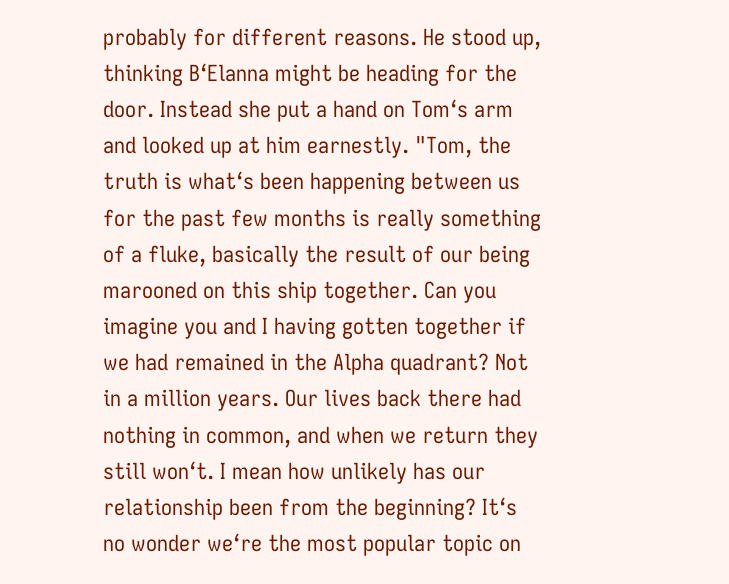probably for different reasons. He stood up, thinking B‘Elanna might be heading for the door. Instead she put a hand on Tom‘s arm and looked up at him earnestly. "Tom, the truth is what‘s been happening between us for the past few months is really something of a fluke, basically the result of our being marooned on this ship together. Can you imagine you and I having gotten together if we had remained in the Alpha quadrant? Not in a million years. Our lives back there had nothing in common, and when we return they still won‘t. I mean how unlikely has our relationship been from the beginning? It‘s no wonder we‘re the most popular topic on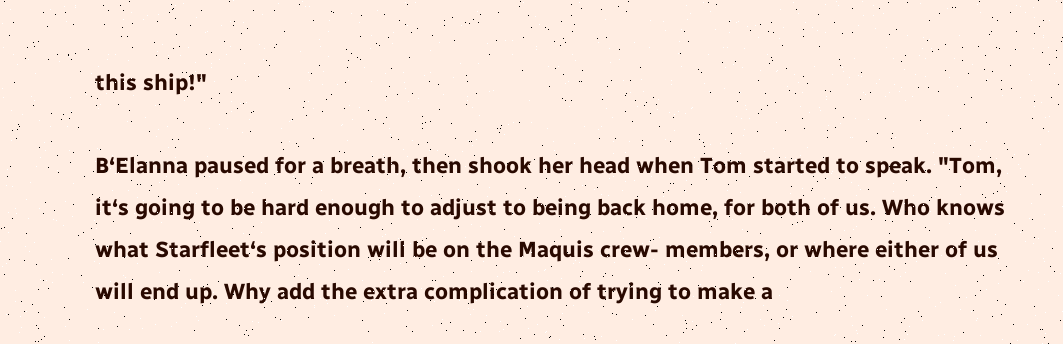this ship!"

B‘Elanna paused for a breath, then shook her head when Tom started to speak. "Tom, it‘s going to be hard enough to adjust to being back home, for both of us. Who knows what Starfleet‘s position will be on the Maquis crew- members, or where either of us will end up. Why add the extra complication of trying to make a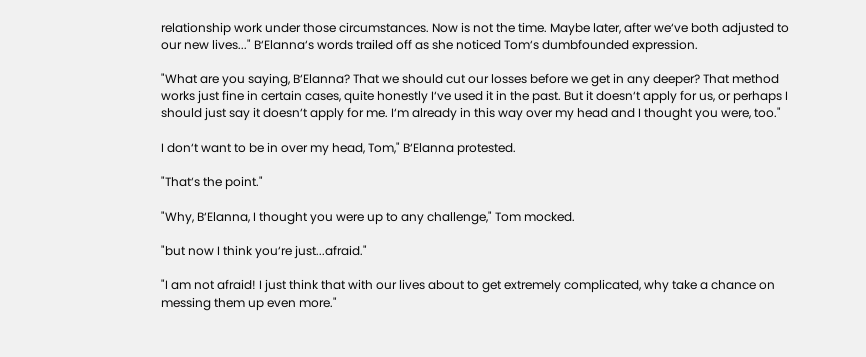relationship work under those circumstances. Now is not the time. Maybe later, after we‘ve both adjusted to our new lives..." B‘Elanna‘s words trailed off as she noticed Tom‘s dumbfounded expression.

"What are you saying, B‘Elanna? That we should cut our losses before we get in any deeper? That method works just fine in certain cases, quite honestly I‘ve used it in the past. But it doesn‘t apply for us, or perhaps I should just say it doesn‘t apply for me. I‘m already in this way over my head and I thought you were, too."

I don‘t want to be in over my head, Tom," B‘Elanna protested.

"That‘s the point."

"Why, B‘Elanna, I thought you were up to any challenge," Tom mocked.

"but now I think you‘re just...afraid."

"I am not afraid! I just think that with our lives about to get extremely complicated, why take a chance on messing them up even more."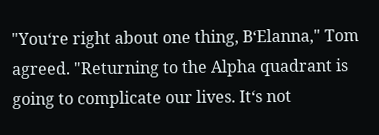"You‘re right about one thing, B‘Elanna," Tom agreed. "Returning to the Alpha quadrant is going to complicate our lives. It‘s not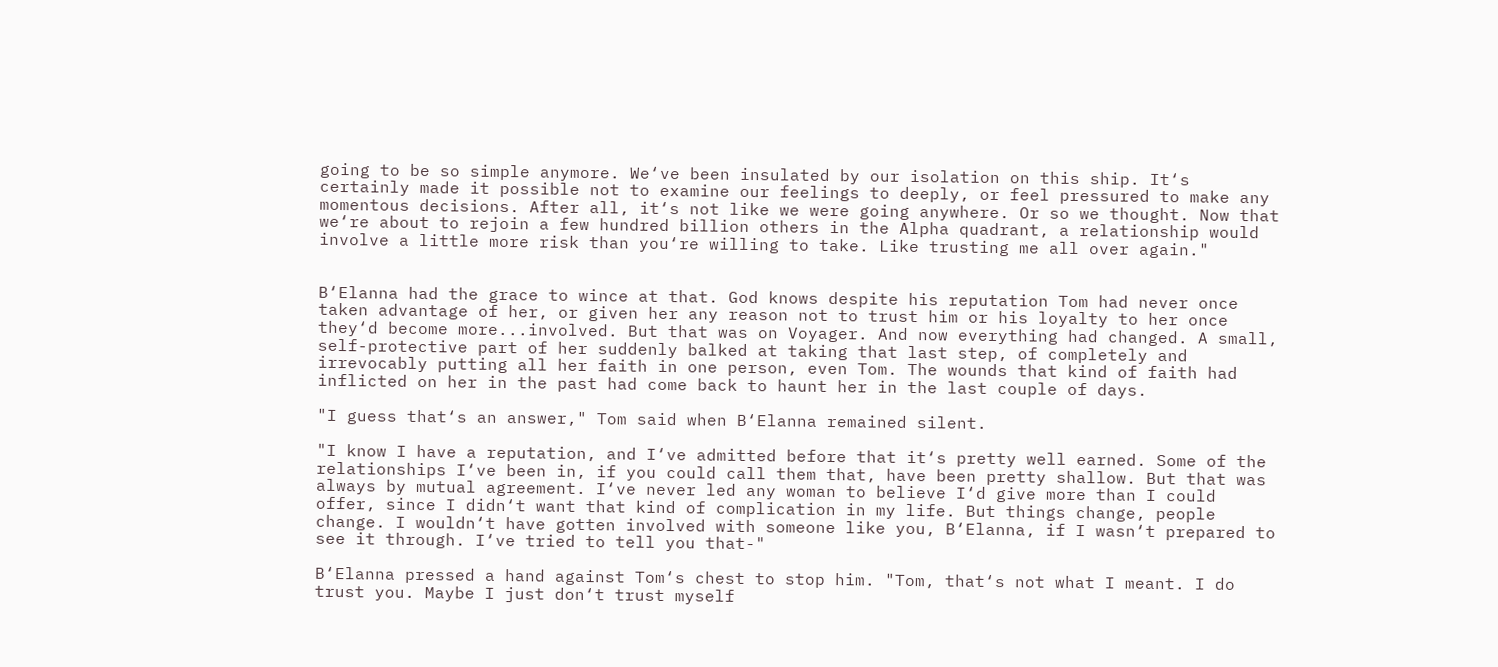going to be so simple anymore. We‘ve been insulated by our isolation on this ship. It‘s certainly made it possible not to examine our feelings to deeply, or feel pressured to make any momentous decisions. After all, it‘s not like we were going anywhere. Or so we thought. Now that we‘re about to rejoin a few hundred billion others in the Alpha quadrant, a relationship would involve a little more risk than you‘re willing to take. Like trusting me all over again."


B‘Elanna had the grace to wince at that. God knows despite his reputation Tom had never once taken advantage of her, or given her any reason not to trust him or his loyalty to her once they‘d become more...involved. But that was on Voyager. And now everything had changed. A small, self-protective part of her suddenly balked at taking that last step, of completely and irrevocably putting all her faith in one person, even Tom. The wounds that kind of faith had inflicted on her in the past had come back to haunt her in the last couple of days.

"I guess that‘s an answer," Tom said when B‘Elanna remained silent.

"I know I have a reputation, and I‘ve admitted before that it‘s pretty well earned. Some of the relationships I‘ve been in, if you could call them that, have been pretty shallow. But that was always by mutual agreement. I‘ve never led any woman to believe I‘d give more than I could offer, since I didn‘t want that kind of complication in my life. But things change, people change. I wouldn‘t have gotten involved with someone like you, B‘Elanna, if I wasn‘t prepared to see it through. I‘ve tried to tell you that-"

B‘Elanna pressed a hand against Tom‘s chest to stop him. "Tom, that‘s not what I meant. I do trust you. Maybe I just don‘t trust myself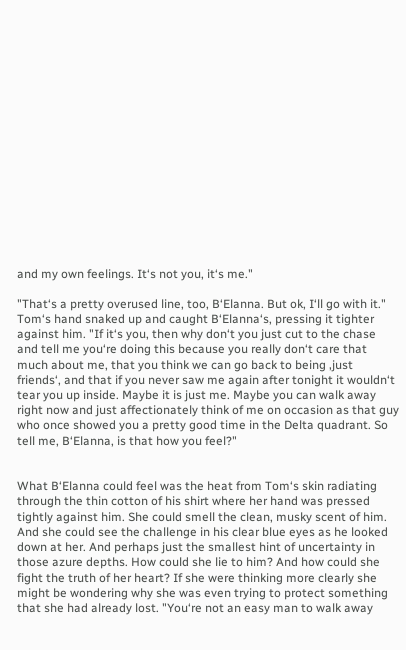and my own feelings. It‘s not you, it‘s me."

"That‘s a pretty overused line, too, B‘Elanna. But ok, I‘ll go with it." Tom‘s hand snaked up and caught B‘Elanna‘s, pressing it tighter against him. "If it‘s you, then why don‘t you just cut to the chase and tell me you‘re doing this because you really don‘t care that much about me, that you think we can go back to being ‚just friends‘, and that if you never saw me again after tonight it wouldn‘t tear you up inside. Maybe it is just me. Maybe you can walk away right now and just affectionately think of me on occasion as that guy who once showed you a pretty good time in the Delta quadrant. So tell me, B‘Elanna, is that how you feel?"


What B‘Elanna could feel was the heat from Tom‘s skin radiating through the thin cotton of his shirt where her hand was pressed tightly against him. She could smell the clean, musky scent of him. And she could see the challenge in his clear blue eyes as he looked down at her. And perhaps just the smallest hint of uncertainty in those azure depths. How could she lie to him? And how could she fight the truth of her heart? If she were thinking more clearly she might be wondering why she was even trying to protect something that she had already lost. "You‘re not an easy man to walk away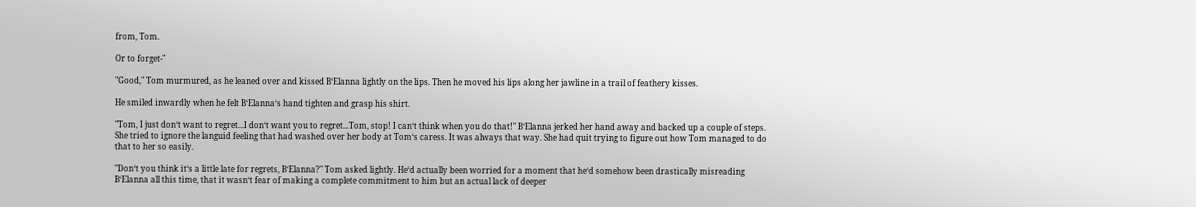from, Tom.

Or to forget-"

"Good," Tom murmured, as he leaned over and kissed B‘Elanna lightly on the lips. Then he moved his lips along her jawline in a trail of feathery kisses.

He smiled inwardly when he felt B‘Elanna‘s hand tighten and grasp his shirt.

"Tom, I just don‘t want to regret...I don‘t want you to regret...Tom, stop! I can‘t think when you do that!" B‘Elanna jerked her hand away and backed up a couple of steps. She tried to ignore the languid feeling that had washed over her body at Tom‘s caress. It was always that way. She had quit trying to figure out how Tom managed to do that to her so easily.

"Don‘t you think it‘s a little late for regrets, B‘Elanna?" Tom asked lightly. He‘d actually been worried for a moment that he‘d somehow been drastically misreading B‘Elanna all this time, that it wasn‘t fear of making a complete commitment to him but an actual lack of deeper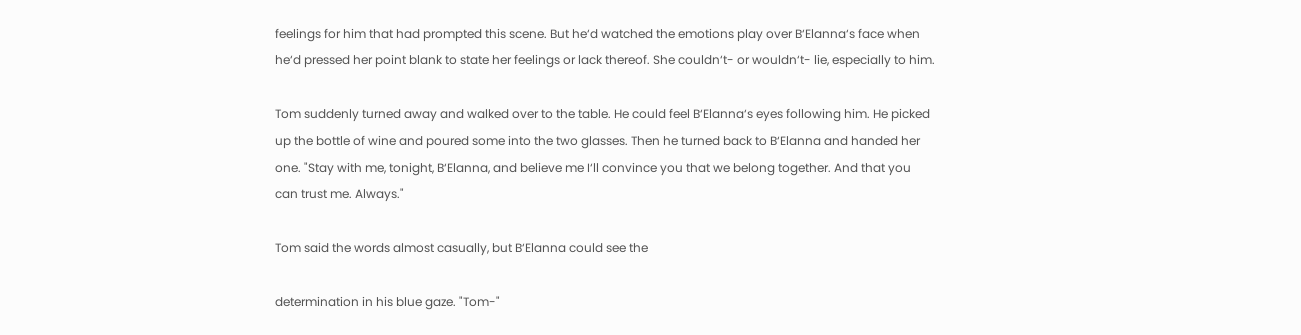feelings for him that had prompted this scene. But he‘d watched the emotions play over B‘Elanna‘s face when he‘d pressed her point blank to state her feelings or lack thereof. She couldn‘t- or wouldn‘t- lie, especially to him.

Tom suddenly turned away and walked over to the table. He could feel B‘Elanna‘s eyes following him. He picked up the bottle of wine and poured some into the two glasses. Then he turned back to B‘Elanna and handed her one. "Stay with me, tonight, B‘Elanna, and believe me I‘ll convince you that we belong together. And that you can trust me. Always."

Tom said the words almost casually, but B‘Elanna could see the

determination in his blue gaze. "Tom-"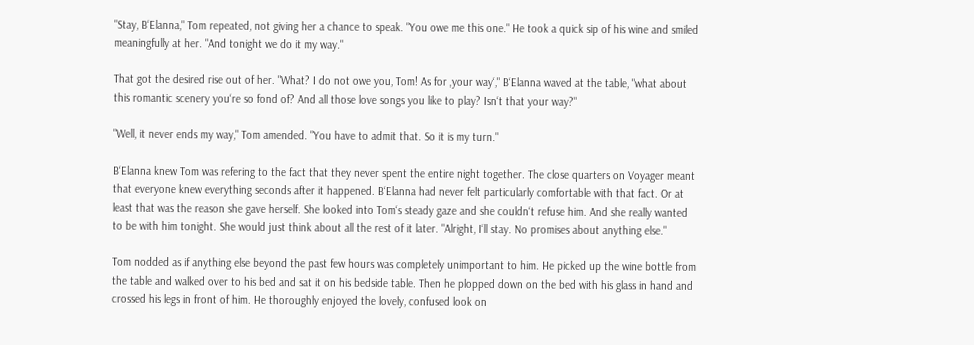"Stay, B‘Elanna," Tom repeated, not giving her a chance to speak. "You owe me this one." He took a quick sip of his wine and smiled meaningfully at her. "And tonight we do it my way."

That got the desired rise out of her. "What? I do not owe you, Tom! As for ‚your way‘," B‘Elanna waved at the table, "what about this romantic scenery you‘re so fond of? And all those love songs you like to play? Isn‘t that your way?"

"Well, it never ends my way," Tom amended. "You have to admit that. So it is my turn."

B‘Elanna knew Tom was refering to the fact that they never spent the entire night together. The close quarters on Voyager meant that everyone knew everything seconds after it happened. B‘Elanna had never felt particularly comfortable with that fact. Or at least that was the reason she gave herself. She looked into Tom‘s steady gaze and she couldn‘t refuse him. And she really wanted to be with him tonight. She would just think about all the rest of it later. "Alright, I‘ll stay. No promises about anything else."

Tom nodded as if anything else beyond the past few hours was completely unimportant to him. He picked up the wine bottle from the table and walked over to his bed and sat it on his bedside table. Then he plopped down on the bed with his glass in hand and crossed his legs in front of him. He thoroughly enjoyed the lovely, confused look on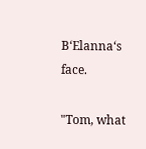B‘Elanna‘s face.

"Tom, what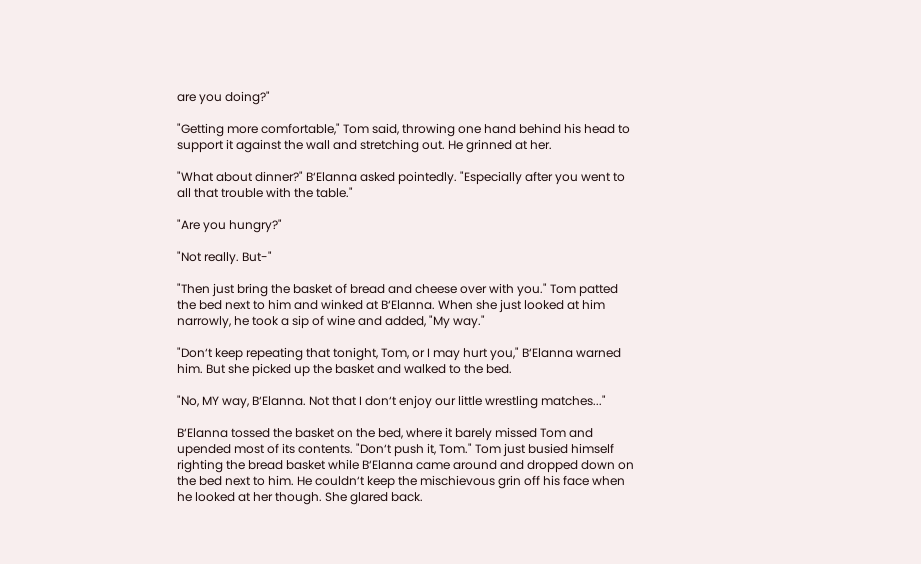are you doing?"

"Getting more comfortable," Tom said, throwing one hand behind his head to support it against the wall and stretching out. He grinned at her.

"What about dinner?" B‘Elanna asked pointedly. "Especially after you went to all that trouble with the table."

"Are you hungry?"

"Not really. But-"

"Then just bring the basket of bread and cheese over with you." Tom patted the bed next to him and winked at B‘Elanna. When she just looked at him narrowly, he took a sip of wine and added, "My way."

"Don‘t keep repeating that tonight, Tom, or I may hurt you," B‘Elanna warned him. But she picked up the basket and walked to the bed.

"No, MY way, B‘Elanna. Not that I don‘t enjoy our little wrestling matches..."

B‘Elanna tossed the basket on the bed, where it barely missed Tom and upended most of its contents. "Don‘t push it, Tom." Tom just busied himself righting the bread basket while B‘Elanna came around and dropped down on the bed next to him. He couldn‘t keep the mischievous grin off his face when he looked at her though. She glared back.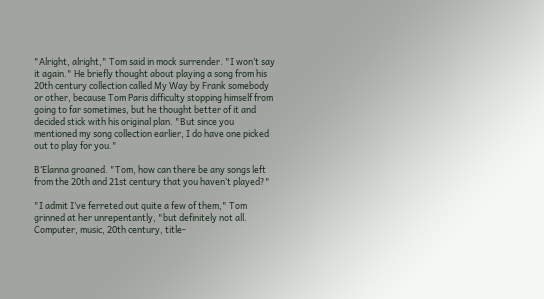"Alright, alright," Tom said in mock surrender. "I won‘t say it again." He briefly thought about playing a song from his 20th century collection called My Way by Frank somebody or other, because Tom Paris difficulty stopping himself from going to far sometimes, but he thought better of it and decided stick with his original plan. "But since you mentioned my song collection earlier, I do have one picked out to play for you."

B‘Elanna groaned. "Tom, how can there be any songs left from the 20th and 21st century that you haven‘t played?"

"I admit I‘ve ferreted out quite a few of them," Tom grinned at her unrepentantly, "but definitely not all. Computer, music, 20th century, title-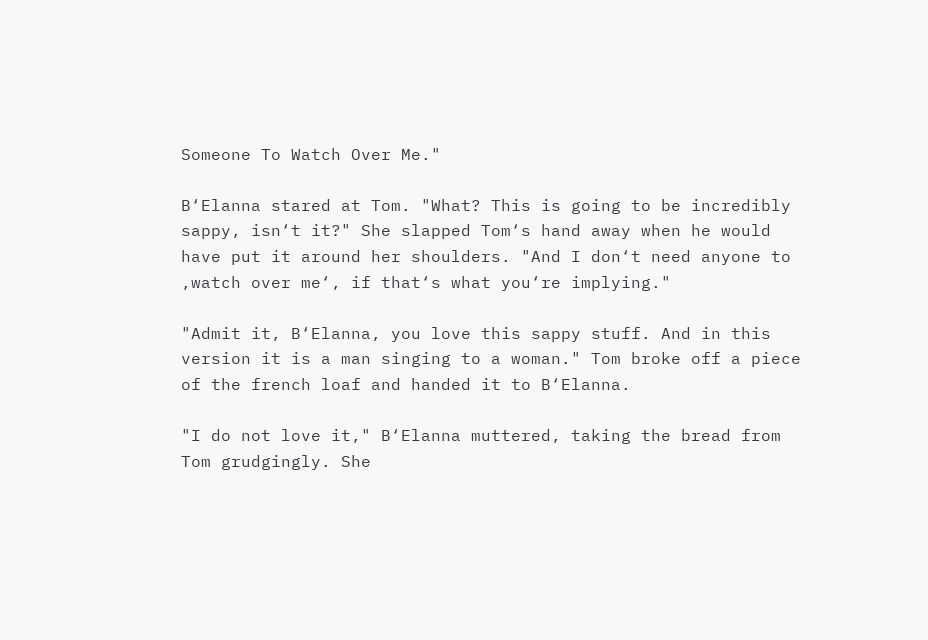Someone To Watch Over Me."

B‘Elanna stared at Tom. "What? This is going to be incredibly sappy, isn‘t it?" She slapped Tom‘s hand away when he would have put it around her shoulders. "And I don‘t need anyone to ‚watch over me‘, if that‘s what you‘re implying."

"Admit it, B‘Elanna, you love this sappy stuff. And in this version it is a man singing to a woman." Tom broke off a piece of the french loaf and handed it to B‘Elanna.

"I do not love it," B‘Elanna muttered, taking the bread from Tom grudgingly. She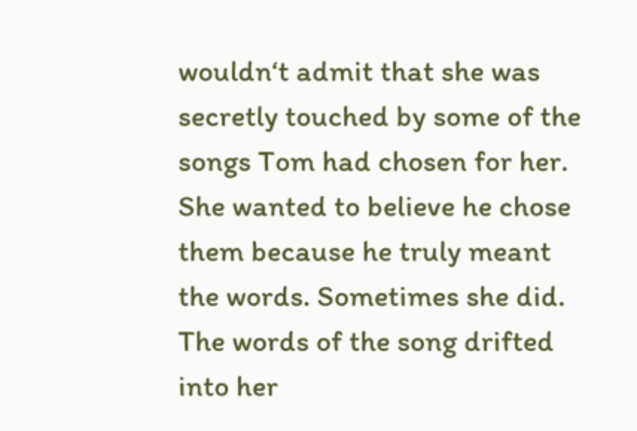wouldn‘t admit that she was secretly touched by some of the songs Tom had chosen for her. She wanted to believe he chose them because he truly meant the words. Sometimes she did. The words of the song drifted into her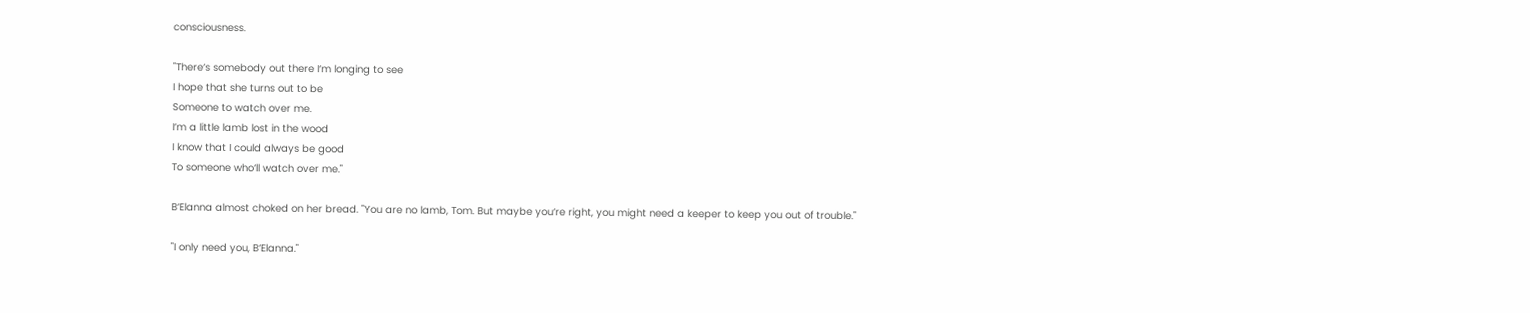consciousness.

"There‘s somebody out there I‘m longing to see
I hope that she turns out to be
Someone to watch over me.
I‘m a little lamb lost in the wood
I know that I could always be good
To someone who‘ll watch over me."

B‘Elanna almost choked on her bread. "You are no lamb, Tom. But maybe you‘re right, you might need a keeper to keep you out of trouble."

"I only need you, B‘Elanna."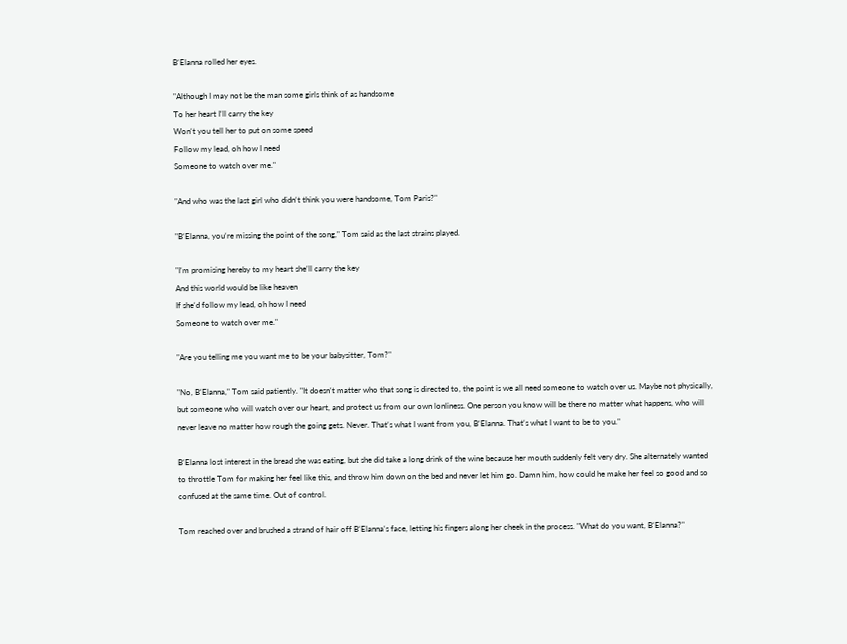B‘Elanna rolled her eyes.

"Although I may not be the man some girls think of as handsome
To her heart I‘ll carry the key
Won‘t you tell her to put on some speed
Follow my lead, oh how I need
Someone to watch over me."

"And who was the last girl who didn‘t think you were handsome, Tom Paris?"

"B‘Elanna, you‘re missing the point of the song," Tom said as the last strains played.

"I‘m promising hereby to my heart she‘ll carry the key
And this world would be like heaven
If she‘d follow my lead, oh how I need
Someone to watch over me."

"Are you telling me you want me to be your babysitter, Tom?"

"No, B‘Elanna," Tom said patiently. "It doesn‘t matter who that song is directed to, the point is we all need someone to watch over us. Maybe not physically, but someone who will watch over our heart, and protect us from our own lonliness. One person you know will be there no matter what happens, who will never leave no matter how rough the going gets. Never. That‘s what I want from you, B‘Elanna. That‘s what I want to be to you."

B‘Elanna lost interest in the bread she was eating, but she did take a long drink of the wine because her mouth suddenly felt very dry. She alternately wanted to throttle Tom for making her feel like this, and throw him down on the bed and never let him go. Damn him, how could he make her feel so good and so confused at the same time. Out of control.

Tom reached over and brushed a strand of hair off B‘Elanna‘s face, letting his fingers along her cheek in the process. "What do you want, B‘Elanna?"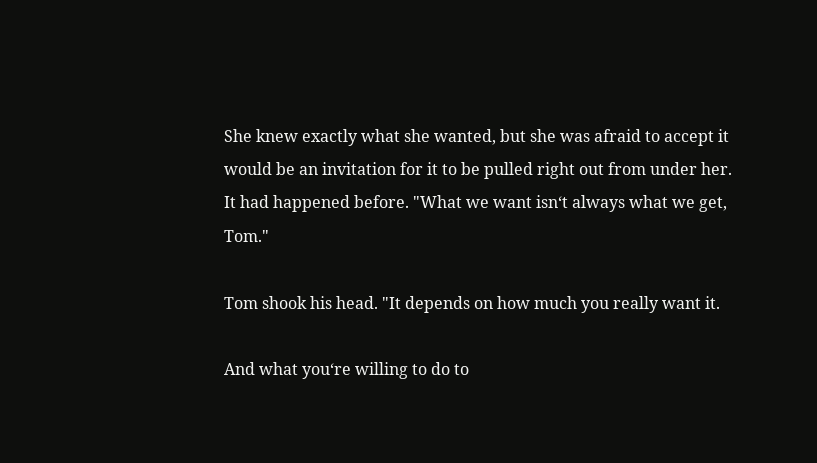She knew exactly what she wanted, but she was afraid to accept it would be an invitation for it to be pulled right out from under her. It had happened before. "What we want isn‘t always what we get, Tom."

Tom shook his head. "It depends on how much you really want it.

And what you‘re willing to do to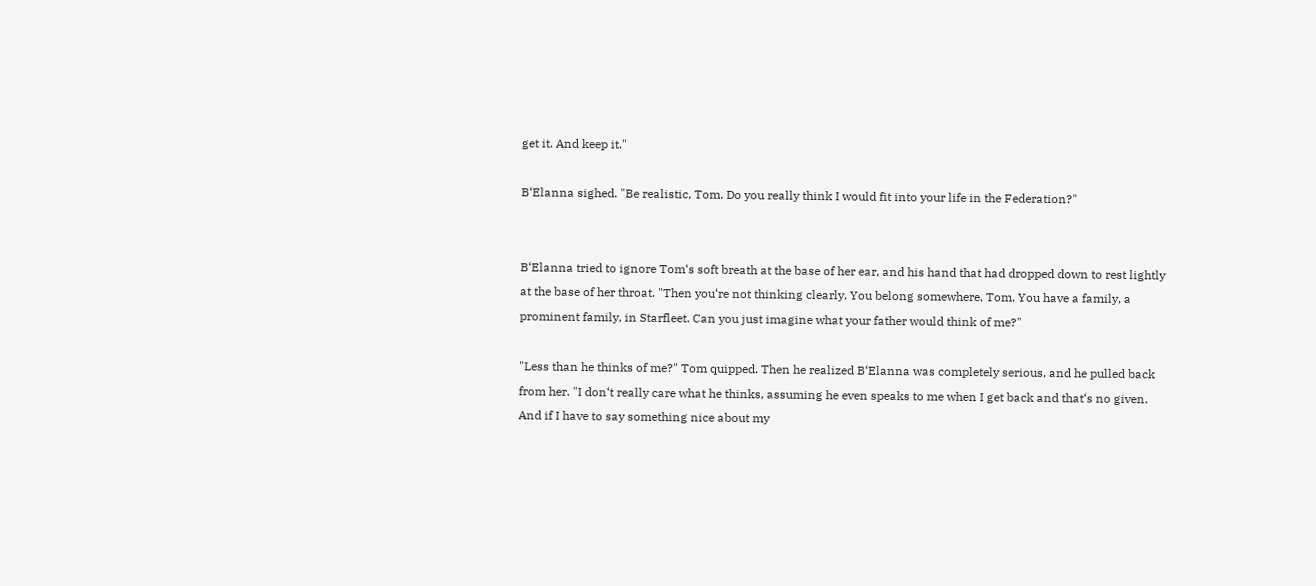get it. And keep it."

B‘Elanna sighed. "Be realistic, Tom. Do you really think I would fit into your life in the Federation?"


B‘Elanna tried to ignore Tom‘s soft breath at the base of her ear, and his hand that had dropped down to rest lightly at the base of her throat. "Then you‘re not thinking clearly. You belong somewhere, Tom. You have a family, a prominent family, in Starfleet. Can you just imagine what your father would think of me?"

"Less than he thinks of me?" Tom quipped. Then he realized B‘Elanna was completely serious, and he pulled back from her. "I don‘t really care what he thinks, assuming he even speaks to me when I get back and that‘s no given. And if I have to say something nice about my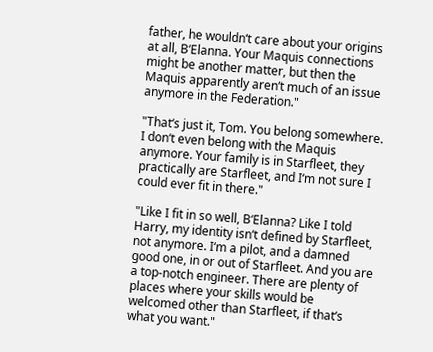father, he wouldn‘t care about your origins at all, B‘Elanna. Your Maquis connections might be another matter, but then the Maquis apparently aren‘t much of an issue anymore in the Federation."

"That‘s just it, Tom. You belong somewhere. I don‘t even belong with the Maquis anymore. Your family is in Starfleet, they practically are Starfleet, and I‘m not sure I could ever fit in there."

"Like I fit in so well, B‘Elanna? Like I told Harry, my identity isn‘t defined by Starfleet, not anymore. I‘m a pilot, and a damned good one, in or out of Starfleet. And you are a top-notch engineer. There are plenty of places where your skills would be welcomed other than Starfleet, if that‘s what you want."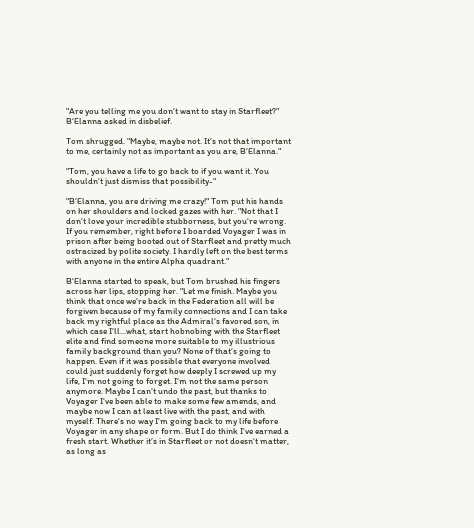"Are you telling me you don‘t want to stay in Starfleet?" B‘Elanna asked in disbelief.

Tom shrugged. "Maybe, maybe not. It‘s not that important to me, certainly not as important as you are, B‘Elanna."

"Tom, you have a life to go back to if you want it. You shouldn‘t just dismiss that possibility-"

"B‘Elanna, you are driving me crazy!" Tom put his hands on her shoulders and locked gazes with her. "Not that I don‘t love your incredible stubborness, but you‘re wrong. If you remember, right before I boarded Voyager I was in prison after being booted out of Starfleet and pretty much ostracized by polite society. I hardly left on the best terms with anyone in the entire Alpha quadrant."

B‘Elanna started to speak, but Tom brushed his fingers across her lips, stopping her. "Let me finish. Maybe you think that once we‘re back in the Federation all will be forgiven because of my family connections and I can take back my rightful place as the Admiral‘s favored son, in which case I‘ll...what, start hobnobing with the Starfleet elite and find someone more suitable to my illustrious family background than you? None of that‘s going to happen. Even if it was possible that everyone involved could just suddenly forget how deeply I screwed up my life, I‘m not going to forget. I‘m not the same person anymore. Maybe I can‘t undo the past, but thanks to Voyager I‘ve been able to make some few amends, and maybe now I can at least live with the past, and with myself. There‘s no way I‘m going back to my life before Voyager in any shape or form. But I do think I‘ve earned a fresh start. Whether it‘s in Starfleet or not doesn‘t matter, as long as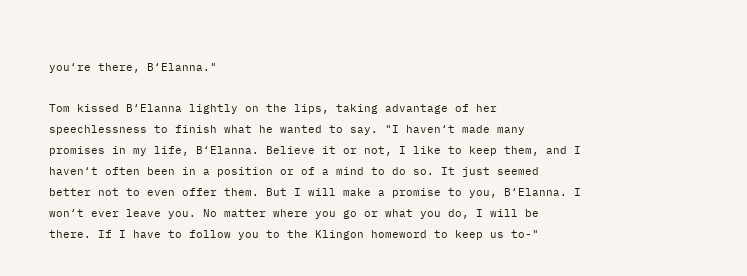you‘re there, B‘Elanna."

Tom kissed B‘Elanna lightly on the lips, taking advantage of her speechlessness to finish what he wanted to say. "I haven‘t made many promises in my life, B‘Elanna. Believe it or not, I like to keep them, and I haven‘t often been in a position or of a mind to do so. It just seemed better not to even offer them. But I will make a promise to you, B‘Elanna. I won‘t ever leave you. No matter where you go or what you do, I will be there. If I have to follow you to the Klingon homeword to keep us to-"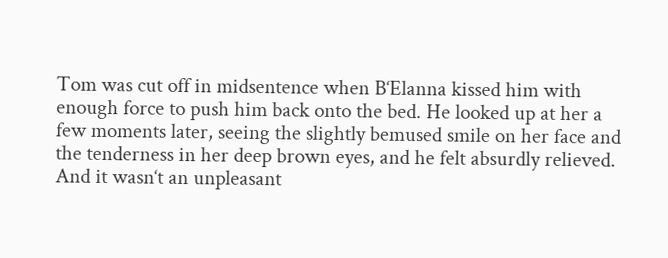Tom was cut off in midsentence when B‘Elanna kissed him with enough force to push him back onto the bed. He looked up at her a few moments later, seeing the slightly bemused smile on her face and the tenderness in her deep brown eyes, and he felt absurdly relieved. And it wasn‘t an unpleasant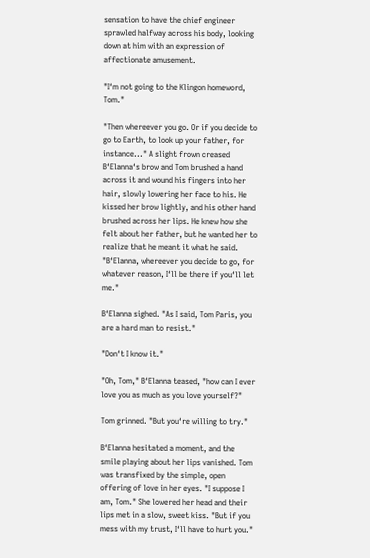sensation to have the chief engineer sprawled halfway across his body, looking down at him with an expression of affectionate amusement.

"I‘m not going to the Klingon homeword, Tom."

"Then whereever you go. Or if you decide to go to Earth, to look up your father, for instance..." A slight frown creased B‘Elanna‘s brow and Tom brushed a hand across it and wound his fingers into her hair, slowly lowering her face to his. He kissed her brow lightly, and his other hand brushed across her lips. He knew how she felt about her father, but he wanted her to realize that he meant it what he said. "B‘Elanna, whereever you decide to go, for whatever reason, I‘ll be there if you‘ll let me."

B‘Elanna sighed. "As I said, Tom Paris, you are a hard man to resist."

"Don‘t I know it."

"Oh, Tom," B‘Elanna teased, "how can I ever love you as much as you love yourself?"

Tom grinned. "But you‘re willing to try."

B‘Elanna hesitated a moment, and the smile playing about her lips vanished. Tom was transfixed by the simple, open offering of love in her eyes. "I suppose I am, Tom." She lowered her head and their lips met in a slow, sweet kiss. "But if you mess with my trust, I‘ll have to hurt you."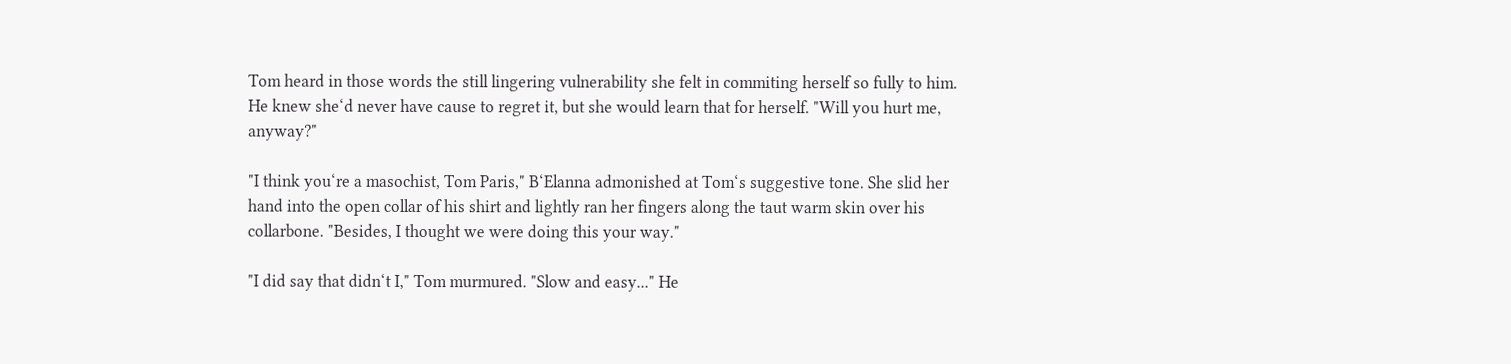Tom heard in those words the still lingering vulnerability she felt in commiting herself so fully to him. He knew she‘d never have cause to regret it, but she would learn that for herself. "Will you hurt me, anyway?"

"I think you‘re a masochist, Tom Paris," B‘Elanna admonished at Tom‘s suggestive tone. She slid her hand into the open collar of his shirt and lightly ran her fingers along the taut warm skin over his collarbone. "Besides, I thought we were doing this your way."

"I did say that didn‘t I," Tom murmured. "Slow and easy..." He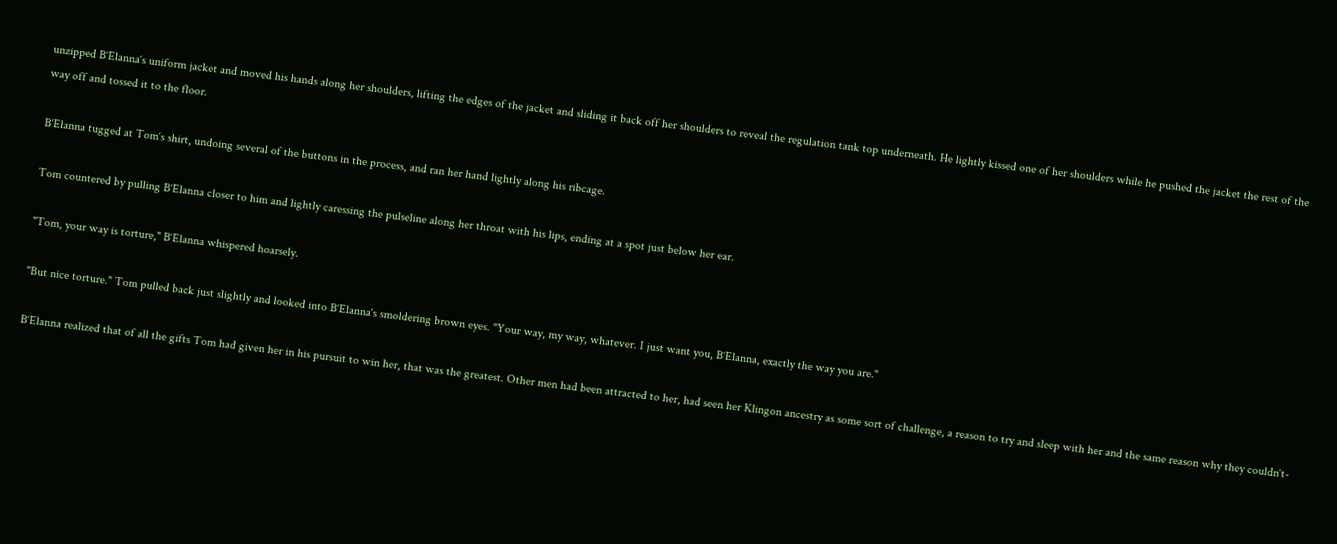unzipped B‘Elanna‘s uniform jacket and moved his hands along her shoulders, lifting the edges of the jacket and sliding it back off her shoulders to reveal the regulation tank top underneath. He lightly kissed one of her shoulders while he pushed the jacket the rest of the way off and tossed it to the floor.

B‘Elanna tugged at Tom‘s shirt, undoing several of the buttons in the process, and ran her hand lightly along his ribcage.

Tom countered by pulling B‘Elanna closer to him and lightly caressing the pulseline along her throat with his lips, ending at a spot just below her ear.

"Tom, your way is torture," B‘Elanna whispered hoarsely.

"But nice torture." Tom pulled back just slightly and looked into B‘Elanna‘s smoldering brown eyes. "Your way, my way, whatever. I just want you, B‘Elanna, exactly the way you are."

B‘Elanna realized that of all the gifts Tom had given her in his pursuit to win her, that was the greatest. Other men had been attracted to her, had seen her Klingon ancestry as some sort of challenge, a reason to try and sleep with her and the same reason why they couldn‘t-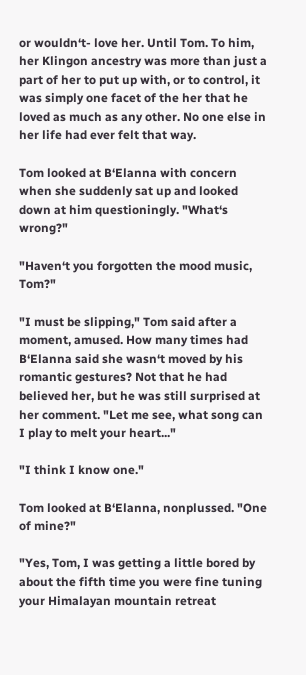or wouldn‘t- love her. Until Tom. To him, her Klingon ancestry was more than just a part of her to put up with, or to control, it was simply one facet of the her that he loved as much as any other. No one else in her life had ever felt that way.

Tom looked at B‘Elanna with concern when she suddenly sat up and looked down at him questioningly. "What‘s wrong?"

"Haven‘t you forgotten the mood music, Tom?"

"I must be slipping," Tom said after a moment, amused. How many times had B‘Elanna said she wasn‘t moved by his romantic gestures? Not that he had believed her, but he was still surprised at her comment. "Let me see, what song can I play to melt your heart..."

"I think I know one."

Tom looked at B‘Elanna, nonplussed. "One of mine?"

"Yes, Tom, I was getting a little bored by about the fifth time you were fine tuning your Himalayan mountain retreat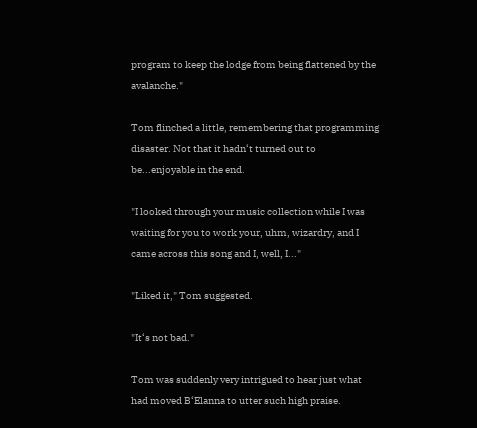program to keep the lodge from being flattened by the avalanche."

Tom flinched a little, remembering that programming disaster. Not that it hadn‘t turned out to be...enjoyable in the end.

"I looked through your music collection while I was waiting for you to work your, uhm, wizardry, and I came across this song and I, well, I..."

"Liked it," Tom suggested.

"It‘s not bad."

Tom was suddenly very intrigued to hear just what had moved B‘Elanna to utter such high praise.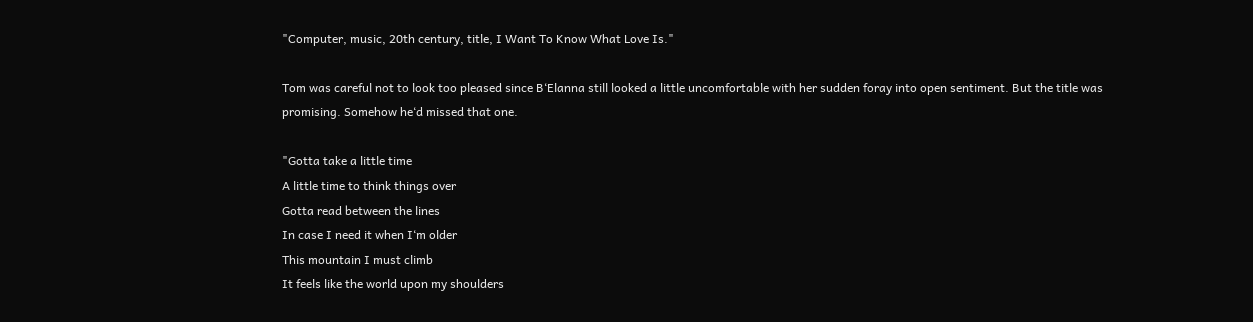"Computer, music, 20th century, title, I Want To Know What Love Is."

Tom was careful not to look too pleased since B‘Elanna still looked a little uncomfortable with her sudden foray into open sentiment. But the title was promising. Somehow he‘d missed that one.

"Gotta take a little time
A little time to think things over
Gotta read between the lines
In case I need it when I‘m older
This mountain I must climb
It feels like the world upon my shoulders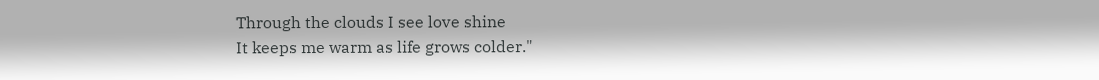Through the clouds I see love shine
It keeps me warm as life grows colder."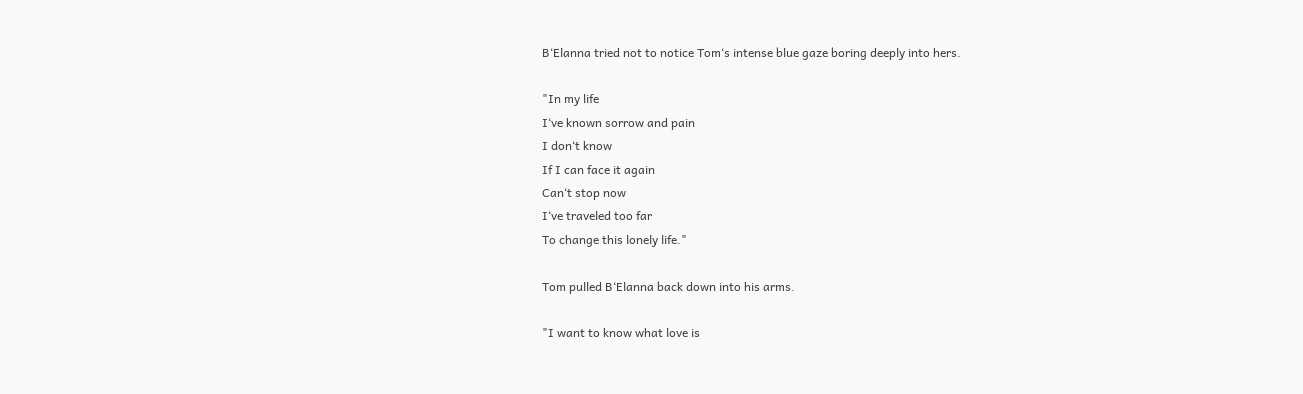B‘Elanna tried not to notice Tom‘s intense blue gaze boring deeply into hers.

"In my life
I‘ve known sorrow and pain
I don‘t know
If I can face it again
Can‘t stop now
I‘ve traveled too far
To change this lonely life."

Tom pulled B‘Elanna back down into his arms.

"I want to know what love is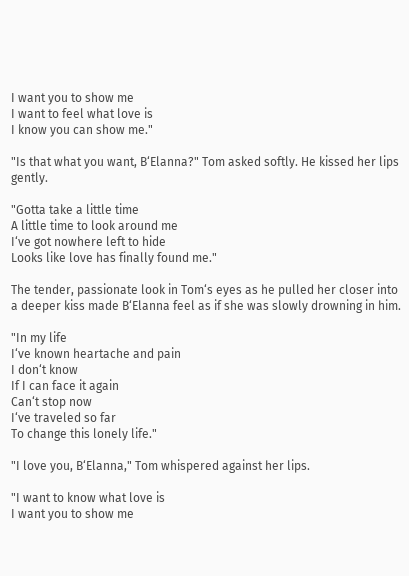I want you to show me
I want to feel what love is
I know you can show me."

"Is that what you want, B‘Elanna?" Tom asked softly. He kissed her lips gently.

"Gotta take a little time
A little time to look around me
I‘ve got nowhere left to hide
Looks like love has finally found me."

The tender, passionate look in Tom‘s eyes as he pulled her closer into a deeper kiss made B‘Elanna feel as if she was slowly drowning in him.

"In my life
I‘ve known heartache and pain
I don‘t know
If I can face it again
Can‘t stop now
I‘ve traveled so far
To change this lonely life."

"I love you, B‘Elanna," Tom whispered against her lips.

"I want to know what love is
I want you to show me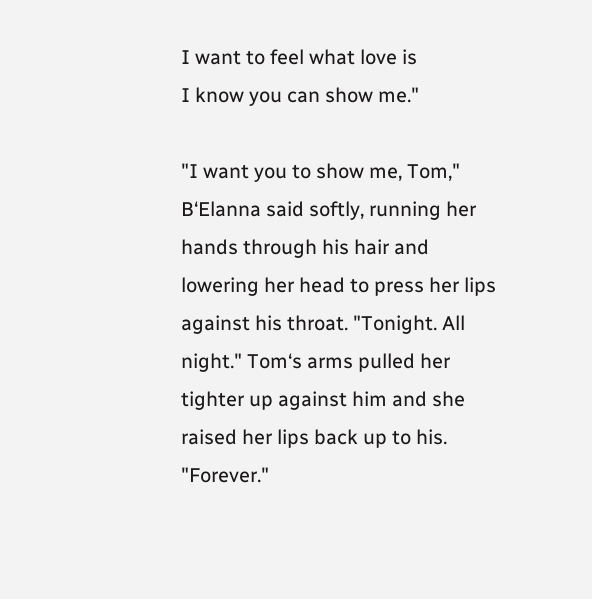I want to feel what love is
I know you can show me."

"I want you to show me, Tom," B‘Elanna said softly, running her hands through his hair and lowering her head to press her lips against his throat. "Tonight. All night." Tom‘s arms pulled her tighter up against him and she raised her lips back up to his. "Forever."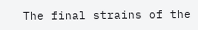The final strains of the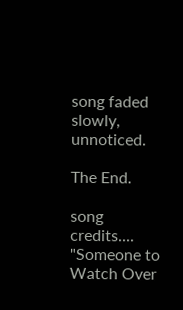song faded slowly, unnoticed.

The End.

song credits....
"Someone to Watch Over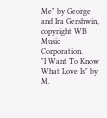Me" by George and Ira Gershwin, copyright WB Music Corporation.
"I Want To Know What Love Is" by M.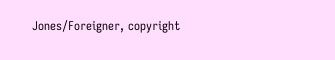Jones/Foreigner, copyright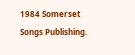1984 Somerset Songs Publishing.